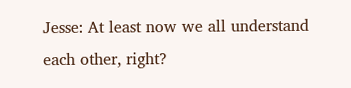Jesse: At least now we all understand each other, right?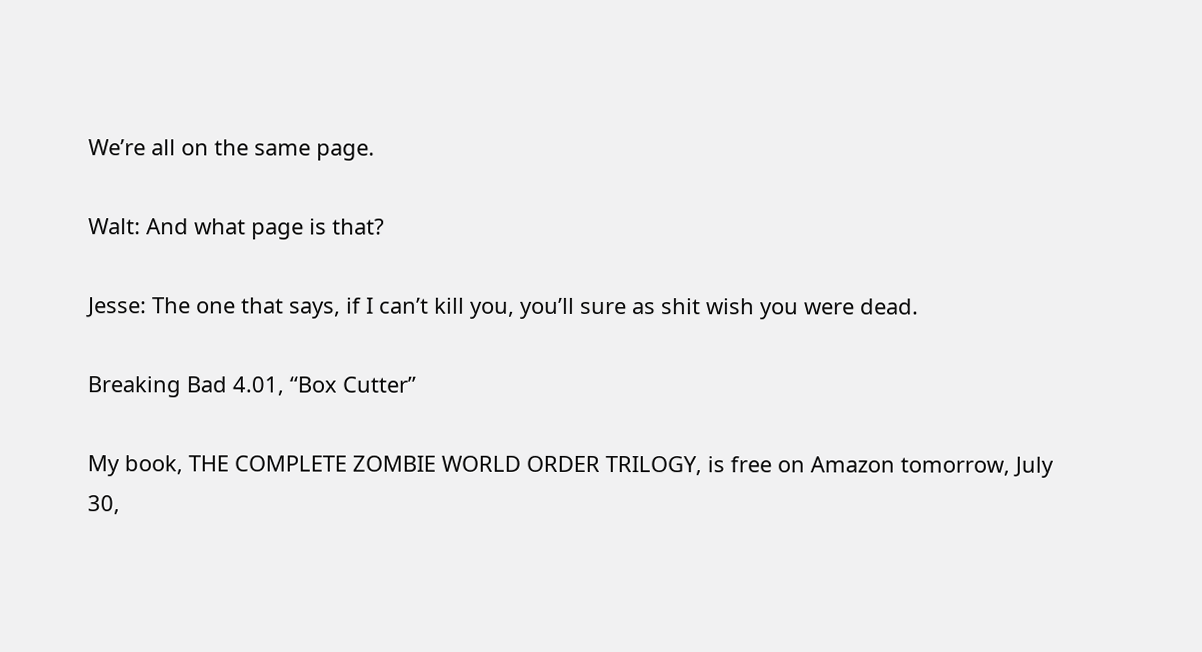We’re all on the same page.

Walt: And what page is that?

Jesse: The one that says, if I can’t kill you, you’ll sure as shit wish you were dead.

Breaking Bad 4.01, “Box Cutter”

My book, THE COMPLETE ZOMBIE WORLD ORDER TRILOGY, is free on Amazon tomorrow, July 30,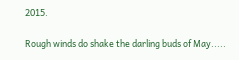2015.

Rough winds do shake the darling buds of May.....